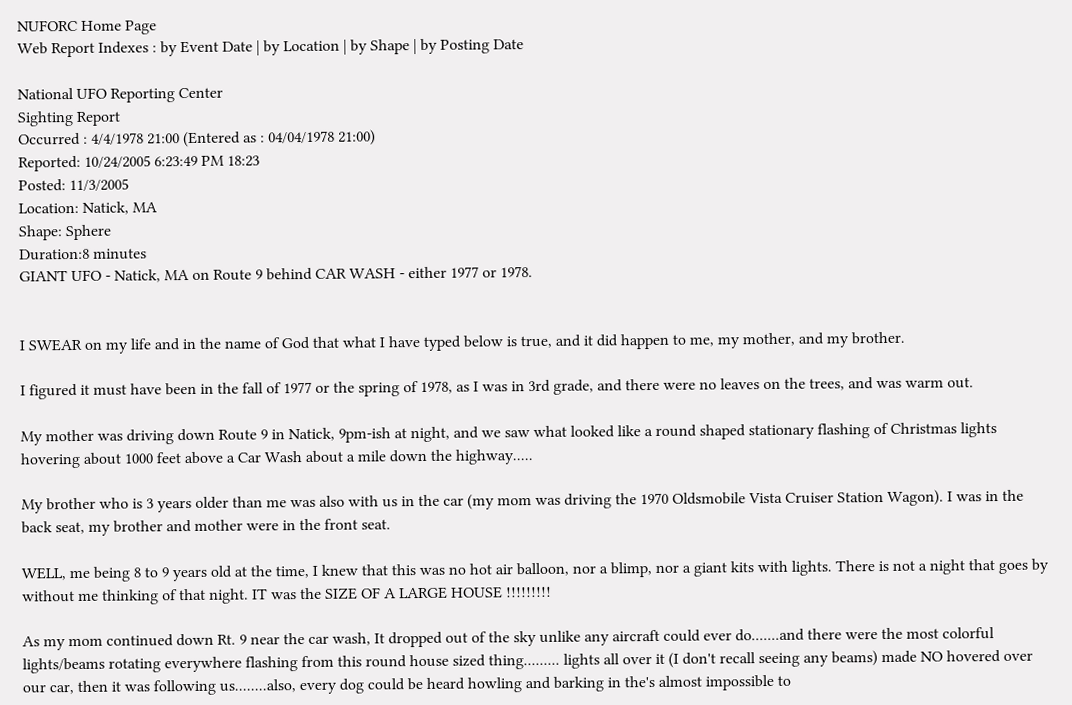NUFORC Home Page
Web Report Indexes : by Event Date | by Location | by Shape | by Posting Date

National UFO Reporting Center
Sighting Report
Occurred : 4/4/1978 21:00 (Entered as : 04/04/1978 21:00)
Reported: 10/24/2005 6:23:49 PM 18:23
Posted: 11/3/2005
Location: Natick, MA
Shape: Sphere
Duration:8 minutes
GIANT UFO - Natick, MA on Route 9 behind CAR WASH - either 1977 or 1978.


I SWEAR on my life and in the name of God that what I have typed below is true, and it did happen to me, my mother, and my brother.

I figured it must have been in the fall of 1977 or the spring of 1978, as I was in 3rd grade, and there were no leaves on the trees, and was warm out.

My mother was driving down Route 9 in Natick, 9pm-ish at night, and we saw what looked like a round shaped stationary flashing of Christmas lights hovering about 1000 feet above a Car Wash about a mile down the highway.....

My brother who is 3 years older than me was also with us in the car (my mom was driving the 1970 Oldsmobile Vista Cruiser Station Wagon). I was in the back seat, my brother and mother were in the front seat.

WELL, me being 8 to 9 years old at the time, I knew that this was no hot air balloon, nor a blimp, nor a giant kits with lights. There is not a night that goes by without me thinking of that night. IT was the SIZE OF A LARGE HOUSE !!!!!!!!!

As my mom continued down Rt. 9 near the car wash, It dropped out of the sky unlike any aircraft could ever do.......and there were the most colorful lights/beams rotating everywhere flashing from this round house sized thing......... lights all over it (I don't recall seeing any beams) made NO hovered over our car, then it was following us........also, every dog could be heard howling and barking in the's almost impossible to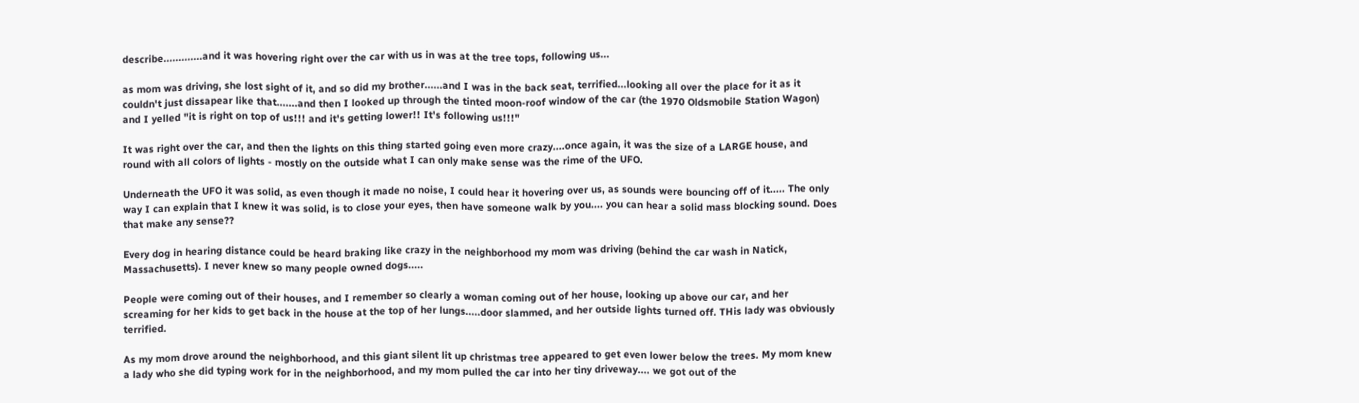describe.............and it was hovering right over the car with us in was at the tree tops, following us...

as mom was driving, she lost sight of it, and so did my brother......and I was in the back seat, terrified...looking all over the place for it as it couldn't just dissapear like that.......and then I looked up through the tinted moon-roof window of the car (the 1970 Oldsmobile Station Wagon) and I yelled "it is right on top of us!!! and it's getting lower!! It's following us!!!"

It was right over the car, and then the lights on this thing started going even more crazy....once again, it was the size of a LARGE house, and round with all colors of lights - mostly on the outside what I can only make sense was the rime of the UFO.

Underneath the UFO it was solid, as even though it made no noise, I could hear it hovering over us, as sounds were bouncing off of it..... The only way I can explain that I knew it was solid, is to close your eyes, then have someone walk by you.... you can hear a solid mass blocking sound. Does that make any sense??

Every dog in hearing distance could be heard braking like crazy in the neighborhood my mom was driving (behind the car wash in Natick, Massachusetts). I never knew so many people owned dogs.....

People were coming out of their houses, and I remember so clearly a woman coming out of her house, looking up above our car, and her screaming for her kids to get back in the house at the top of her lungs.....door slammed, and her outside lights turned off. THis lady was obviously terrified.

As my mom drove around the neighborhood, and this giant silent lit up christmas tree appeared to get even lower below the trees. My mom knew a lady who she did typing work for in the neighborhood, and my mom pulled the car into her tiny driveway.... we got out of the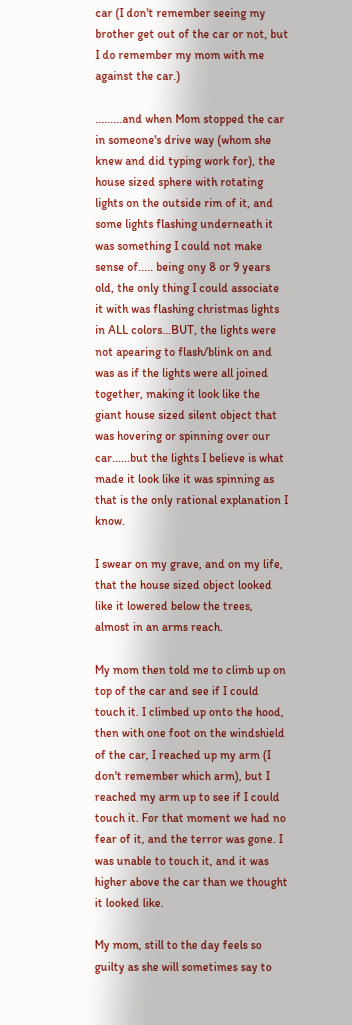car (I don't remember seeing my brother get out of the car or not, but I do remember my mom with me against the car.)

.........and when Mom stopped the car in someone's drive way (whom she knew and did typing work for), the house sized sphere with rotating lights on the outside rim of it, and some lights flashing underneath it was something I could not make sense of..... being ony 8 or 9 years old, the only thing I could associate it with was flashing christmas lights in ALL colors...BUT, the lights were not apearing to flash/blink on and was as if the lights were all joined together, making it look like the giant house sized silent object that was hovering or spinning over our car......but the lights I believe is what made it look like it was spinning as that is the only rational explanation I know.

I swear on my grave, and on my life, that the house sized object looked like it lowered below the trees, almost in an arms reach.

My mom then told me to climb up on top of the car and see if I could touch it. I climbed up onto the hood, then with one foot on the windshield of the car, I reached up my arm (I don't remember which arm), but I reached my arm up to see if I could touch it. For that moment we had no fear of it, and the terror was gone. I was unable to touch it, and it was higher above the car than we thought it looked like.

My mom, still to the day feels so guilty as she will sometimes say to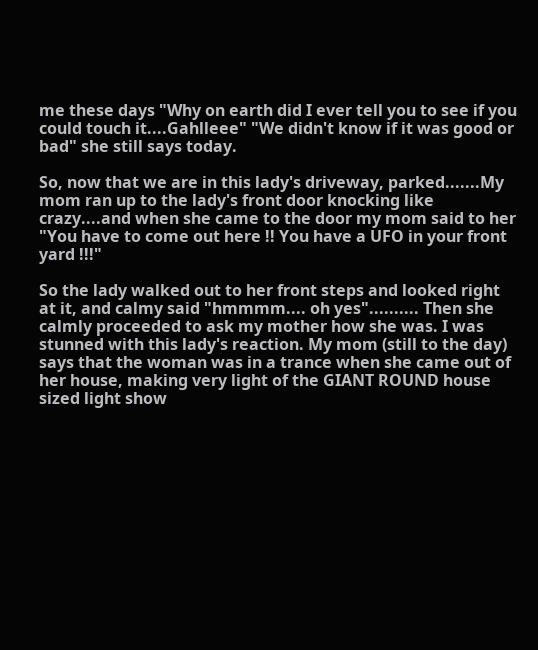me these days "Why on earth did I ever tell you to see if you could touch it....Gahlleee" "We didn't know if it was good or bad" she still says today.

So, now that we are in this lady's driveway, parked.......My mom ran up to the lady's front door knocking like crazy....and when she came to the door my mom said to her "You have to come out here !! You have a UFO in your front yard !!!"

So the lady walked out to her front steps and looked right at it, and calmy said "hmmmm.... oh yes".......... Then she calmly proceeded to ask my mother how she was. I was stunned with this lady's reaction. My mom (still to the day) says that the woman was in a trance when she came out of her house, making very light of the GIANT ROUND house sized light show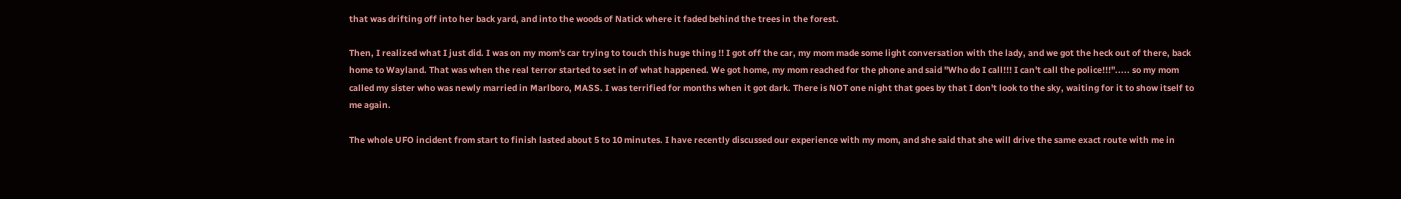that was drifting off into her back yard, and into the woods of Natick where it faded behind the trees in the forest.

Then, I realized what I just did. I was on my mom's car trying to touch this huge thing !! I got off the car, my mom made some light conversation with the lady, and we got the heck out of there, back home to Wayland. That was when the real terror started to set in of what happened. We got home, my mom reached for the phone and said "Who do I call!!! I can't call the police!!!"..... so my mom called my sister who was newly married in Marlboro, MASS. I was terrified for months when it got dark. There is NOT one night that goes by that I don't look to the sky, waiting for it to show itself to me again.

The whole UFO incident from start to finish lasted about 5 to 10 minutes. I have recently discussed our experience with my mom, and she said that she will drive the same exact route with me in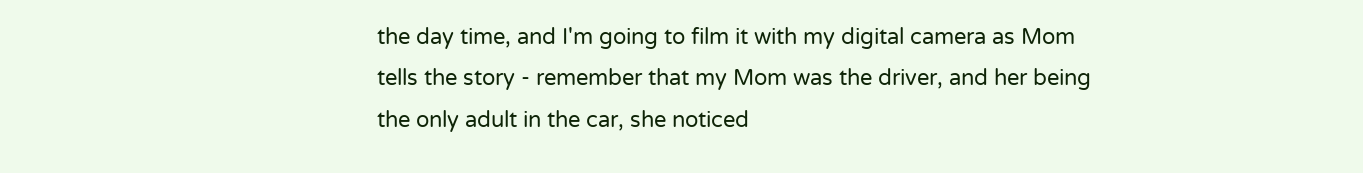the day time, and I'm going to film it with my digital camera as Mom tells the story - remember that my Mom was the driver, and her being the only adult in the car, she noticed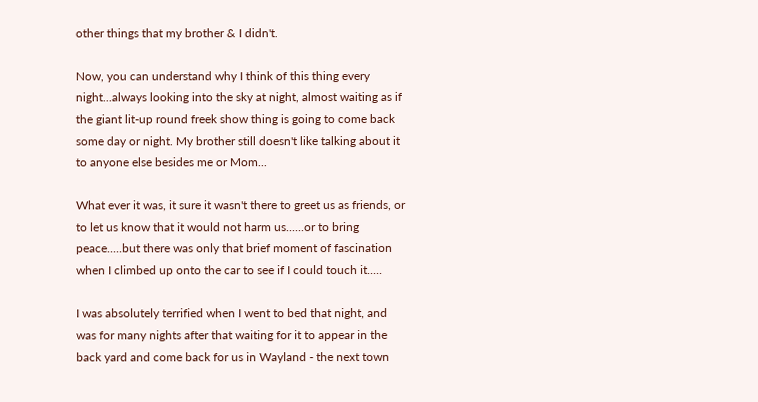other things that my brother & I didn't.

Now, you can understand why I think of this thing every night...always looking into the sky at night, almost waiting as if the giant lit-up round freek show thing is going to come back some day or night. My brother still doesn't like talking about it to anyone else besides me or Mom...

What ever it was, it sure it wasn't there to greet us as friends, or to let us know that it would not harm us......or to bring peace.....but there was only that brief moment of fascination when I climbed up onto the car to see if I could touch it.....

I was absolutely terrified when I went to bed that night, and was for many nights after that waiting for it to appear in the back yard and come back for us in Wayland - the next town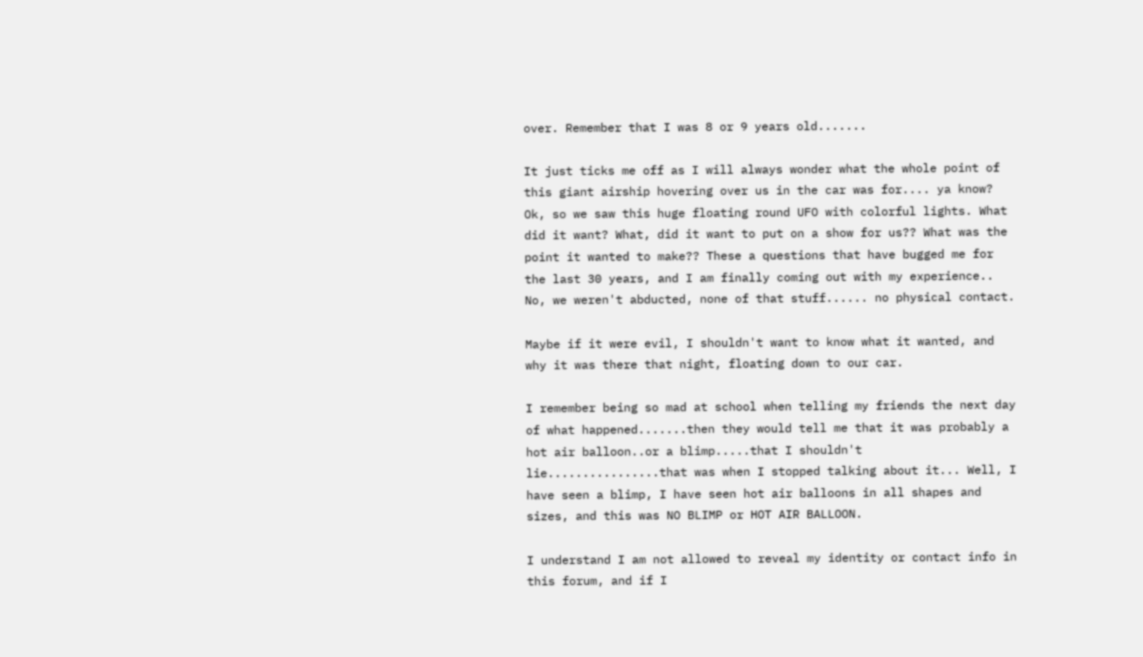over. Remember that I was 8 or 9 years old.......

It just ticks me off as I will always wonder what the whole point of this giant airship hovering over us in the car was for.... ya know? Ok, so we saw this huge floating round UFO with colorful lights. What did it want? What, did it want to put on a show for us?? What was the point it wanted to make?? These a questions that have bugged me for the last 30 years, and I am finally coming out with my experience.. No, we weren't abducted, none of that stuff...... no physical contact.

Maybe if it were evil, I shouldn't want to know what it wanted, and why it was there that night, floating down to our car.

I remember being so mad at school when telling my friends the next day of what happened.......then they would tell me that it was probably a hot air balloon..or a blimp.....that I shouldn't lie................that was when I stopped talking about it... Well, I have seen a blimp, I have seen hot air balloons in all shapes and sizes, and this was NO BLIMP or HOT AIR BALLOON.

I understand I am not allowed to reveal my identity or contact info in this forum, and if I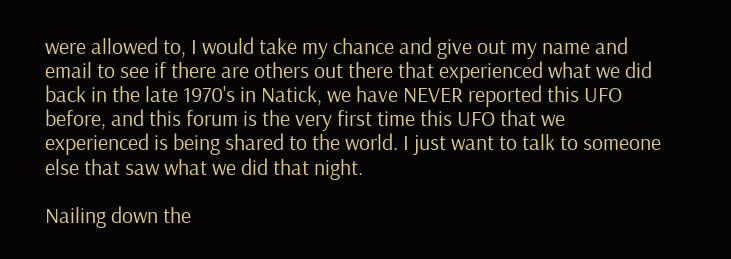were allowed to, I would take my chance and give out my name and email to see if there are others out there that experienced what we did back in the late 1970's in Natick, we have NEVER reported this UFO before, and this forum is the very first time this UFO that we experienced is being shared to the world. I just want to talk to someone else that saw what we did that night.

Nailing down the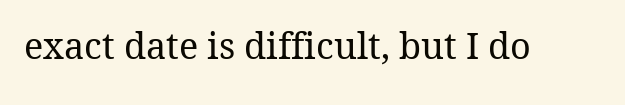exact date is difficult, but I do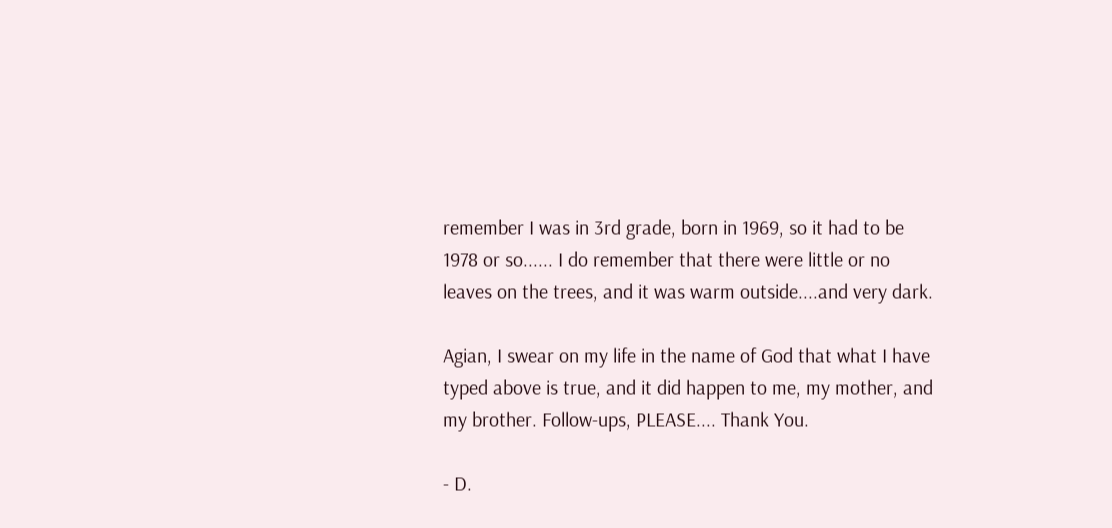remember I was in 3rd grade, born in 1969, so it had to be 1978 or so...... I do remember that there were little or no leaves on the trees, and it was warm outside....and very dark.

Agian, I swear on my life in the name of God that what I have typed above is true, and it did happen to me, my mother, and my brother. Follow-ups, PLEASE.... Thank You.

- D.